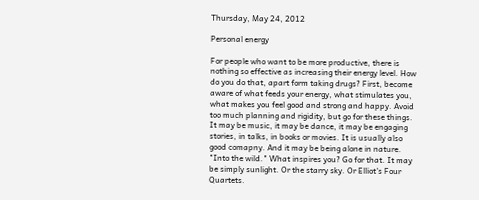Thursday, May 24, 2012

Personal energy

For people who want to be more productive, there is nothing so effective as increasing their energy level. How do you do that, apart form taking drugs? First, become aware of what feeds your energy, what stimulates you, what makes you feel good and strong and happy. Avoid too much planning and rigidity, but go for these things. It may be music, it may be dance, it may be engaging stories, in talks, in books or movies. It is usually also good comapny. And it may be being alone in nature. "Into the wild." What inspires you? Go for that. It may be simply sunlight. Or the starry sky. Or Elliot's Four Quartets.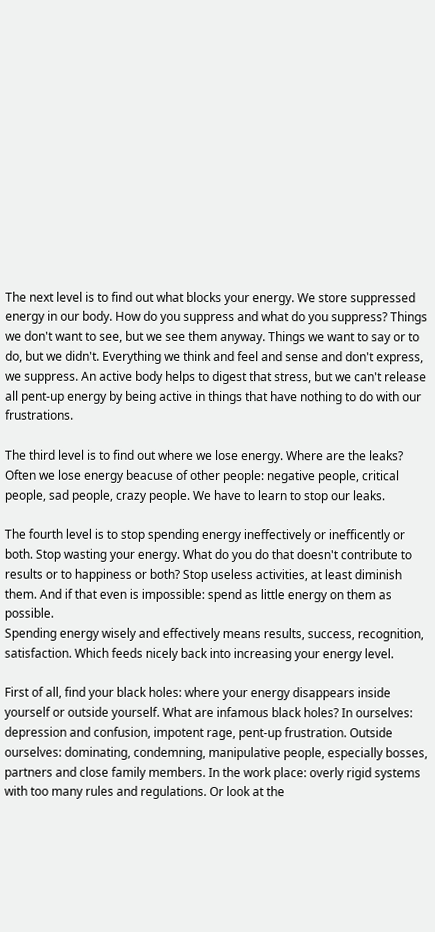The next level is to find out what blocks your energy. We store suppressed energy in our body. How do you suppress and what do you suppress? Things we don't want to see, but we see them anyway. Things we want to say or to do, but we didn't. Everything we think and feel and sense and don't express, we suppress. An active body helps to digest that stress, but we can't release all pent-up energy by being active in things that have nothing to do with our frustrations.

The third level is to find out where we lose energy. Where are the leaks? Often we lose energy beacuse of other people: negative people, critical people, sad people, crazy people. We have to learn to stop our leaks.

The fourth level is to stop spending energy ineffectively or inefficently or both. Stop wasting your energy. What do you do that doesn't contribute to results or to happiness or both? Stop useless activities, at least diminish them. And if that even is impossible: spend as little energy on them as possible.
Spending energy wisely and effectively means results, success, recognition, satisfaction. Which feeds nicely back into increasing your energy level.

First of all, find your black holes: where your energy disappears inside yourself or outside yourself. What are infamous black holes? In ourselves: depression and confusion, impotent rage, pent-up frustration. Outside ourselves: dominating, condemning, manipulative people, especially bosses, partners and close family members. In the work place: overly rigid systems with too many rules and regulations. Or look at the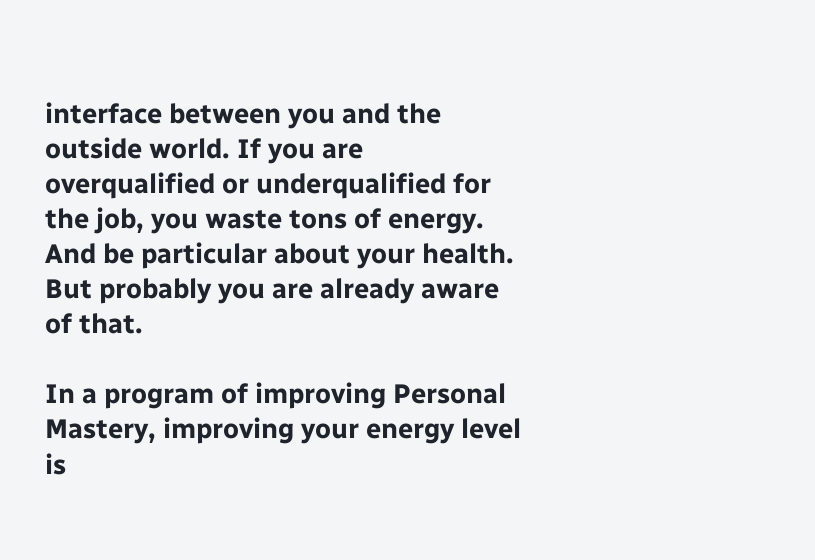interface between you and the outside world. If you are overqualified or underqualified for the job, you waste tons of energy.
And be particular about your health. But probably you are already aware of that.

In a program of improving Personal Mastery, improving your energy level is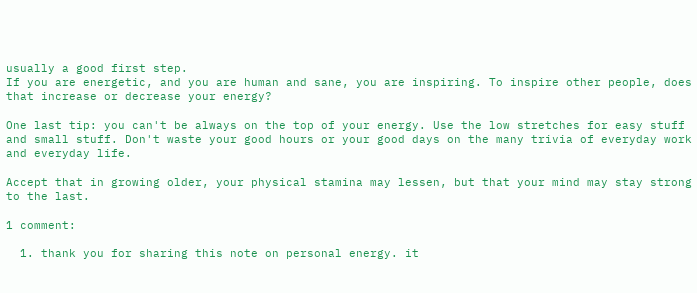usually a good first step.
If you are energetic, and you are human and sane, you are inspiring. To inspire other people, does that increase or decrease your energy?

One last tip: you can't be always on the top of your energy. Use the low stretches for easy stuff and small stuff. Don't waste your good hours or your good days on the many trivia of everyday work and everyday life.

Accept that in growing older, your physical stamina may lessen, but that your mind may stay strong to the last.

1 comment:

  1. thank you for sharing this note on personal energy. it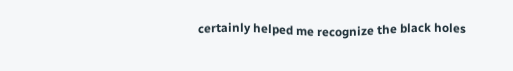certainly helped me recognize the black holes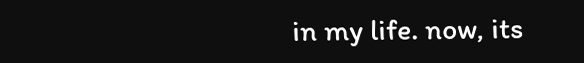in my life. now, its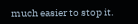much easier to stop it.